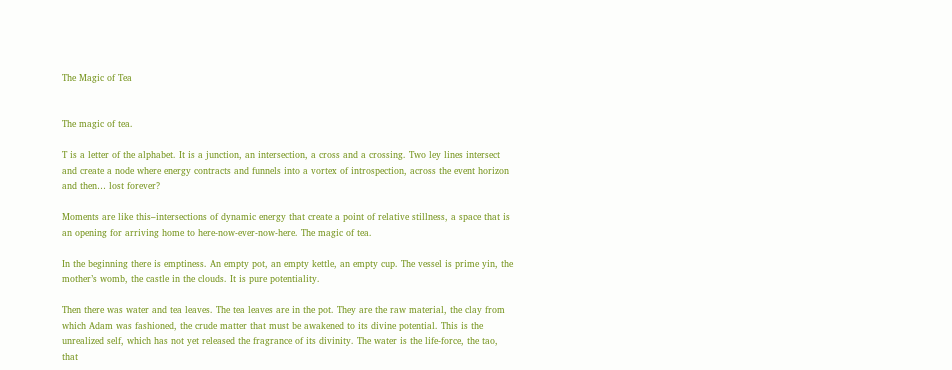The Magic of Tea


The magic of tea.

T is a letter of the alphabet. It is a junction, an intersection, a cross and a crossing. Two ley lines intersect and create a node where energy contracts and funnels into a vortex of introspection, across the event horizon and then… lost forever?

Moments are like this–intersections of dynamic energy that create a point of relative stillness, a space that is an opening for arriving home to here-now-ever-now-here. The magic of tea.

In the beginning there is emptiness. An empty pot, an empty kettle, an empty cup. The vessel is prime yin, the mother’s womb, the castle in the clouds. It is pure potentiality.

Then there was water and tea leaves. The tea leaves are in the pot. They are the raw material, the clay from which Adam was fashioned, the crude matter that must be awakened to its divine potential. This is the unrealized self, which has not yet released the fragrance of its divinity. The water is the life-force, the tao, that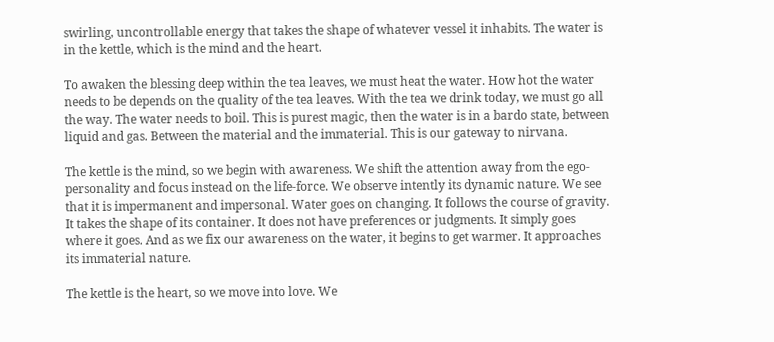swirling, uncontrollable energy that takes the shape of whatever vessel it inhabits. The water is in the kettle, which is the mind and the heart.

To awaken the blessing deep within the tea leaves, we must heat the water. How hot the water needs to be depends on the quality of the tea leaves. With the tea we drink today, we must go all the way. The water needs to boil. This is purest magic, then the water is in a bardo state, between liquid and gas. Between the material and the immaterial. This is our gateway to nirvana.

The kettle is the mind, so we begin with awareness. We shift the attention away from the ego-personality and focus instead on the life-force. We observe intently its dynamic nature. We see that it is impermanent and impersonal. Water goes on changing. It follows the course of gravity. It takes the shape of its container. It does not have preferences or judgments. It simply goes where it goes. And as we fix our awareness on the water, it begins to get warmer. It approaches its immaterial nature.

The kettle is the heart, so we move into love. We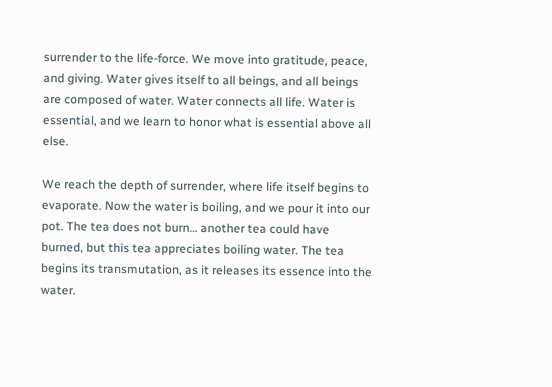surrender to the life-force. We move into gratitude, peace, and giving. Water gives itself to all beings, and all beings are composed of water. Water connects all life. Water is essential, and we learn to honor what is essential above all else.

We reach the depth of surrender, where life itself begins to evaporate. Now the water is boiling, and we pour it into our pot. The tea does not burn… another tea could have burned, but this tea appreciates boiling water. The tea begins its transmutation, as it releases its essence into the water.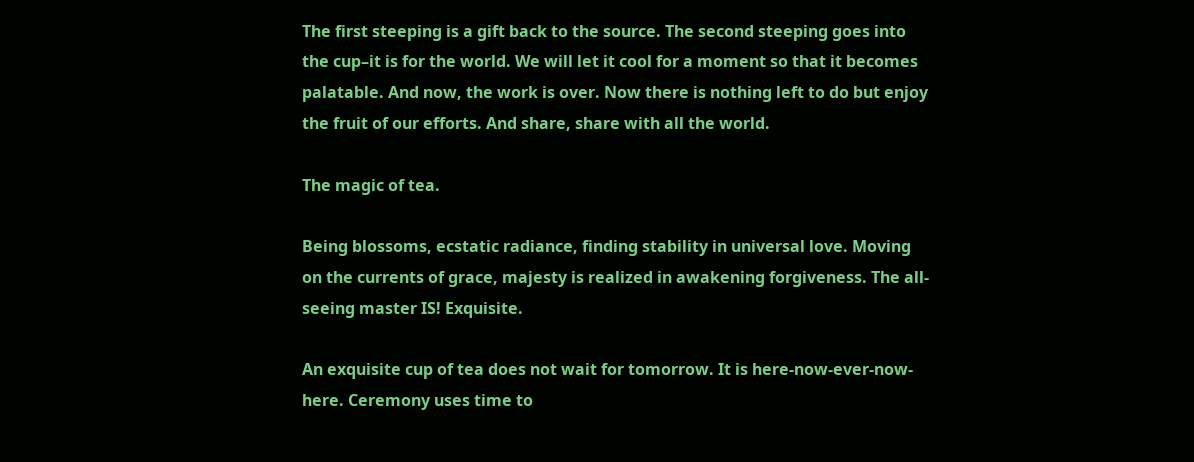The first steeping is a gift back to the source. The second steeping goes into the cup–it is for the world. We will let it cool for a moment so that it becomes palatable. And now, the work is over. Now there is nothing left to do but enjoy the fruit of our efforts. And share, share with all the world.

The magic of tea.

Being blossoms, ecstatic radiance, finding stability in universal love. Moving on the currents of grace, majesty is realized in awakening forgiveness. The all-seeing master IS! Exquisite.

An exquisite cup of tea does not wait for tomorrow. It is here-now-ever-now-here. Ceremony uses time to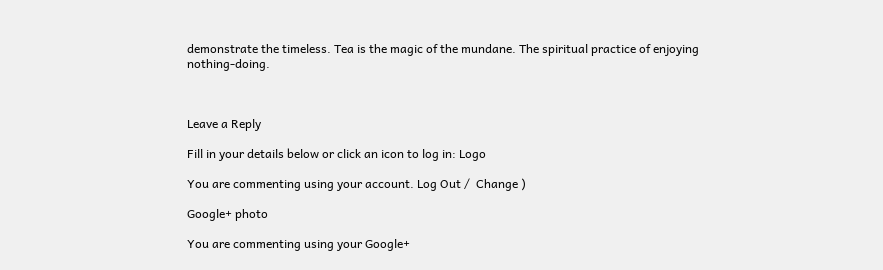demonstrate the timeless. Tea is the magic of the mundane. The spiritual practice of enjoying nothing-doing.



Leave a Reply

Fill in your details below or click an icon to log in: Logo

You are commenting using your account. Log Out /  Change )

Google+ photo

You are commenting using your Google+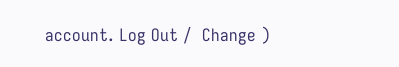account. Log Out /  Change )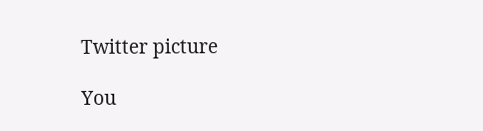Twitter picture

You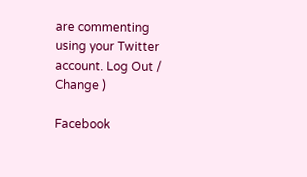are commenting using your Twitter account. Log Out /  Change )

Facebook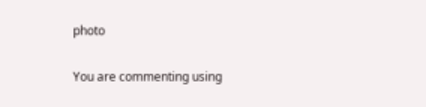photo

You are commenting using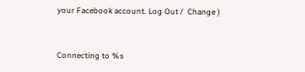your Facebook account. Log Out /  Change )


Connecting to %s